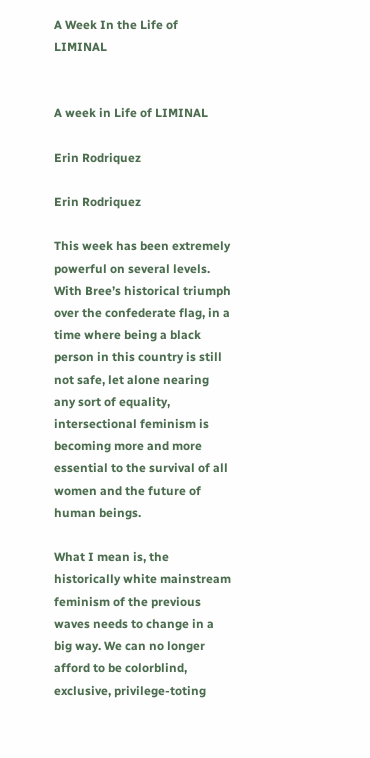A Week In the Life of LIMINAL


A week in Life of LIMINAL

Erin Rodriquez

Erin Rodriquez

This week has been extremely powerful on several levels. With Bree’s historical triumph over the confederate flag, in a time where being a black person in this country is still not safe, let alone nearing any sort of equality, intersectional feminism is becoming more and more essential to the survival of all women and the future of human beings.

What I mean is, the historically white mainstream feminism of the previous waves needs to change in a big way. We can no longer afford to be colorblind, exclusive, privilege-toting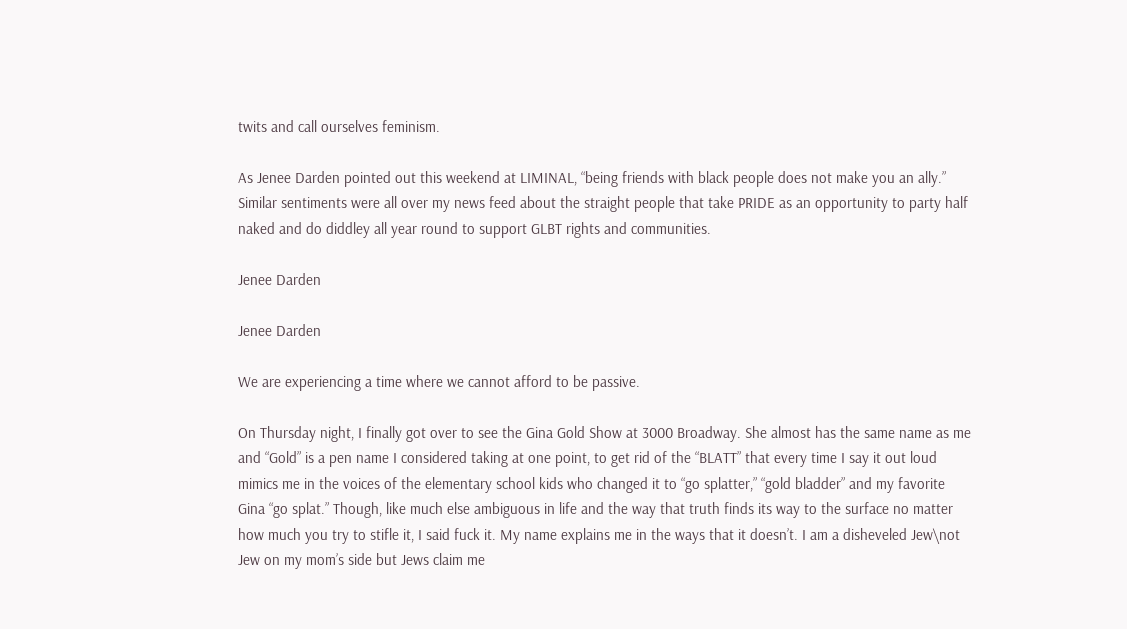twits and call ourselves feminism.

As Jenee Darden pointed out this weekend at LIMINAL, “being friends with black people does not make you an ally.” Similar sentiments were all over my news feed about the straight people that take PRIDE as an opportunity to party half naked and do diddley all year round to support GLBT rights and communities.

Jenee Darden

Jenee Darden

We are experiencing a time where we cannot afford to be passive.

On Thursday night, I finally got over to see the Gina Gold Show at 3000 Broadway. She almost has the same name as me and “Gold” is a pen name I considered taking at one point, to get rid of the “BLATT” that every time I say it out loud mimics me in the voices of the elementary school kids who changed it to “go splatter,” “gold bladder” and my favorite Gina “go splat.” Though, like much else ambiguous in life and the way that truth finds its way to the surface no matter how much you try to stifle it, I said fuck it. My name explains me in the ways that it doesn’t. I am a disheveled Jew\not Jew on my mom’s side but Jews claim me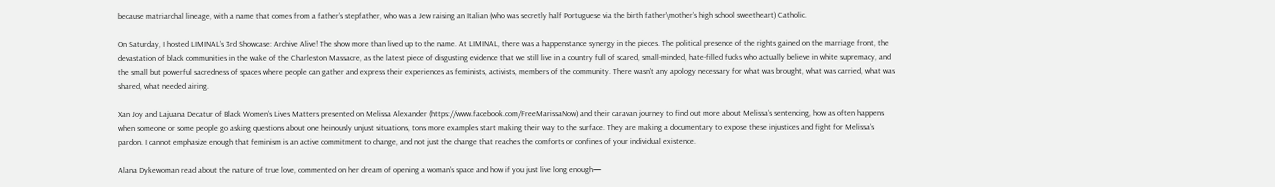because matriarchal lineage, with a name that comes from a father’s stepfather, who was a Jew raising an Italian (who was secretly half Portuguese via the birth father\mother’s high school sweetheart) Catholic.

On Saturday, I hosted LIMINAL’s 3rd Showcase: Archive Alive! The show more than lived up to the name. At LIMINAL, there was a happenstance synergy in the pieces. The political presence of the rights gained on the marriage front, the devastation of black communities in the wake of the Charleston Massacre, as the latest piece of disgusting evidence that we still live in a country full of scared, small-minded, hate-filled fucks who actually believe in white supremacy, and the small but powerful sacredness of spaces where people can gather and express their experiences as feminists, activists, members of the community. There wasn’t any apology necessary for what was brought, what was carried, what was shared, what needed airing.

Xan Joy and Lajuana Decatur of Black Women’s Lives Matters presented on Melissa Alexander (https://www.facebook.com/FreeMarissaNow) and their caravan journey to find out more about Melissa’s sentencing, how as often happens when someone or some people go asking questions about one heinously unjust situations, tons more examples start making their way to the surface. They are making a documentary to expose these injustices and fight for Melissa’s pardon. I cannot emphasize enough that feminism is an active commitment to change, and not just the change that reaches the comforts or confines of your individual existence.

Alana Dykewoman read about the nature of true love, commented on her dream of opening a woman’s space and how if you just live long enough—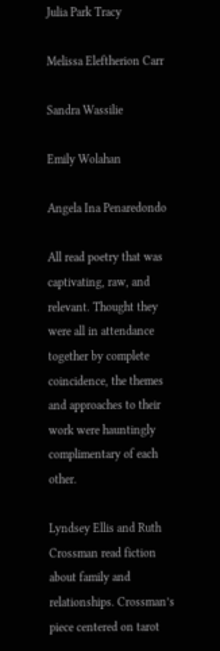Julia Park Tracy

Melissa Eleftherion Carr

Sandra Wassilie

Emily Wolahan

Angela Ina Penaredondo

All read poetry that was captivating, raw, and relevant. Thought they were all in attendance together by complete coincidence, the themes and approaches to their work were hauntingly complimentary of each other.

Lyndsey Ellis and Ruth Crossman read fiction about family and relationships. Crossman’s piece centered on tarot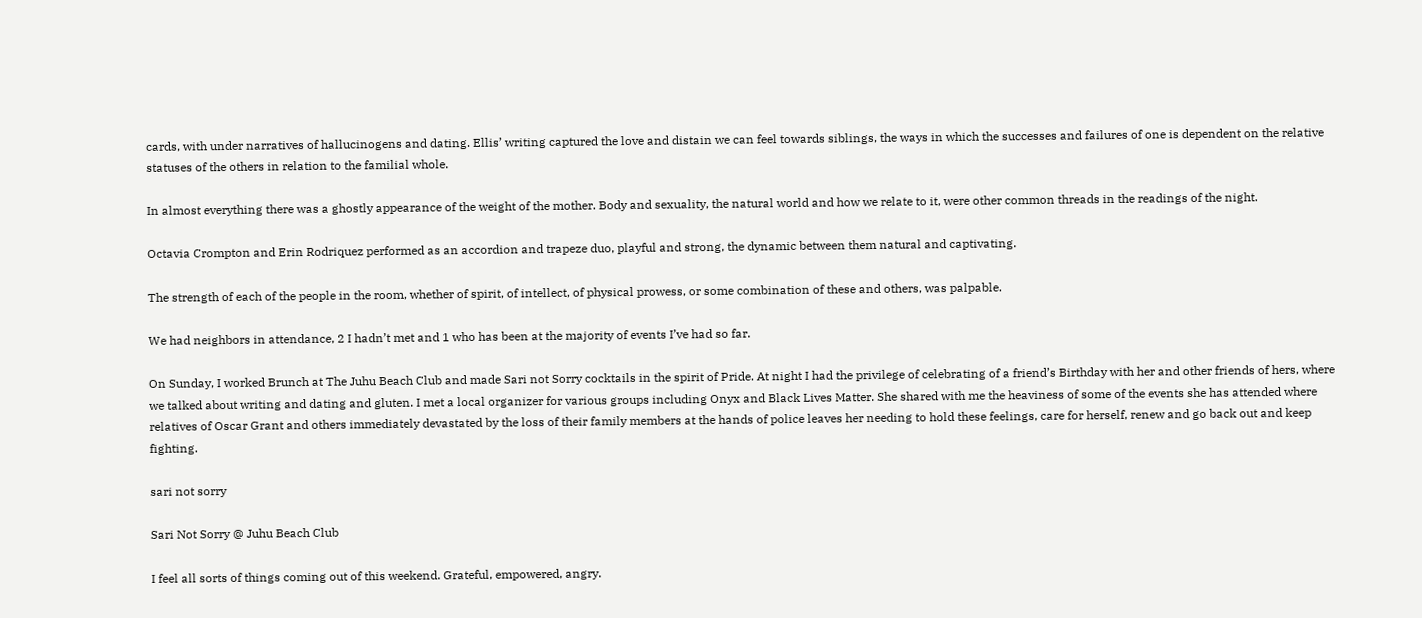cards, with under narratives of hallucinogens and dating. Ellis’ writing captured the love and distain we can feel towards siblings, the ways in which the successes and failures of one is dependent on the relative statuses of the others in relation to the familial whole.

In almost everything there was a ghostly appearance of the weight of the mother. Body and sexuality, the natural world and how we relate to it, were other common threads in the readings of the night.

Octavia Crompton and Erin Rodriquez performed as an accordion and trapeze duo, playful and strong, the dynamic between them natural and captivating.

The strength of each of the people in the room, whether of spirit, of intellect, of physical prowess, or some combination of these and others, was palpable.

We had neighbors in attendance, 2 I hadn’t met and 1 who has been at the majority of events I’ve had so far.

On Sunday, I worked Brunch at The Juhu Beach Club and made Sari not Sorry cocktails in the spirit of Pride. At night I had the privilege of celebrating of a friend’s Birthday with her and other friends of hers, where we talked about writing and dating and gluten. I met a local organizer for various groups including Onyx and Black Lives Matter. She shared with me the heaviness of some of the events she has attended where relatives of Oscar Grant and others immediately devastated by the loss of their family members at the hands of police leaves her needing to hold these feelings, care for herself, renew and go back out and keep fighting.

sari not sorry

Sari Not Sorry @ Juhu Beach Club

I feel all sorts of things coming out of this weekend. Grateful, empowered, angry.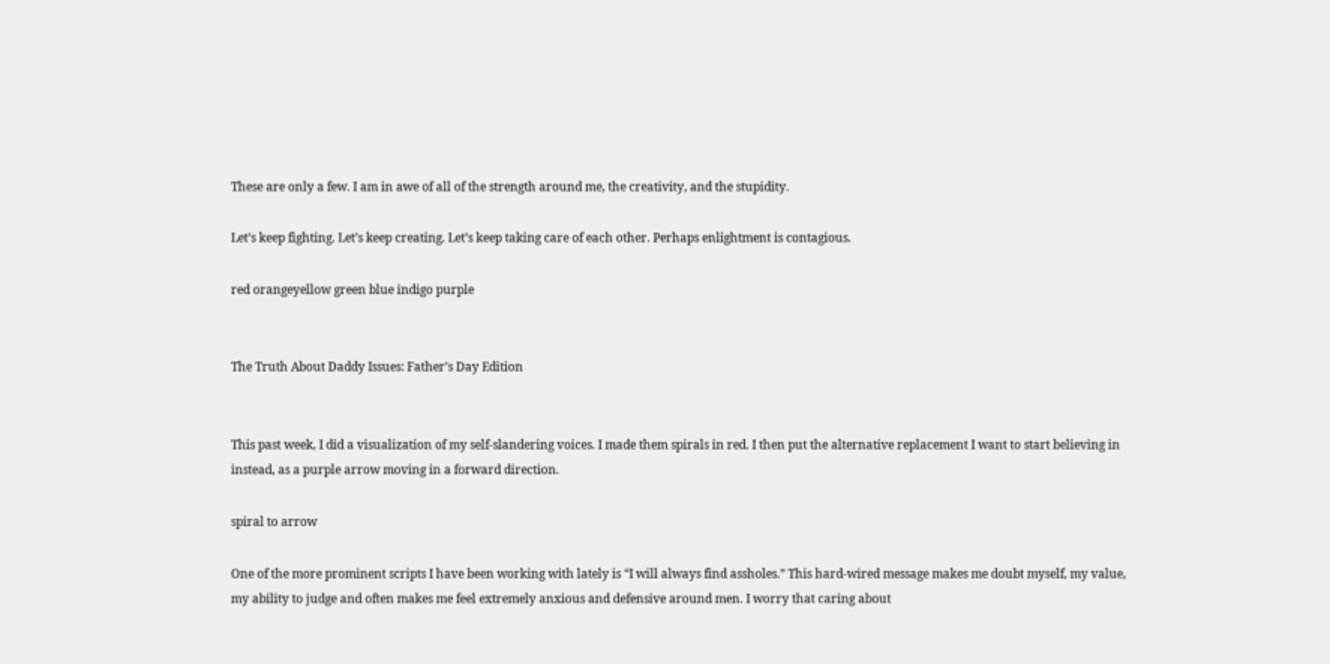These are only a few. I am in awe of all of the strength around me, the creativity, and the stupidity.

Let’s keep fighting. Let’s keep creating. Let’s keep taking care of each other. Perhaps enlightment is contagious.

red orangeyellow green blue indigo purple


The Truth About Daddy Issues: Father’s Day Edition


This past week, I did a visualization of my self-slandering voices. I made them spirals in red. I then put the alternative replacement I want to start believing in instead, as a purple arrow moving in a forward direction.

spiral to arrow

One of the more prominent scripts I have been working with lately is “I will always find assholes.” This hard-wired message makes me doubt myself, my value, my ability to judge and often makes me feel extremely anxious and defensive around men. I worry that caring about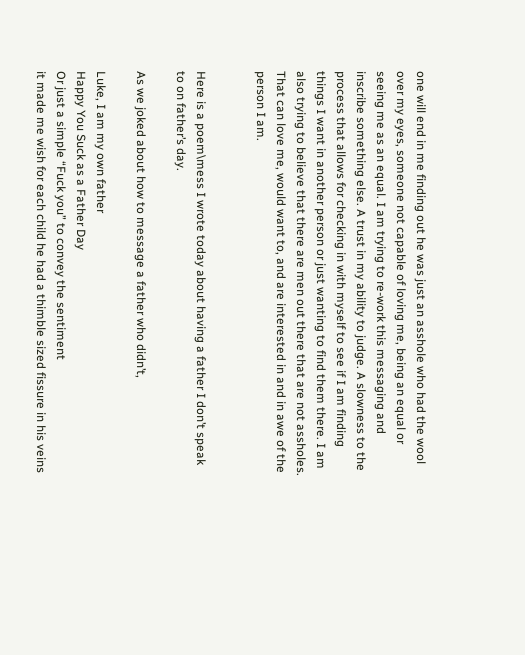one will end in me finding out he was just an asshole who had the wool over my eyes, someone not capable of loving me, being an equal or seeing me as an equal. I am trying to re-work this messaging and inscribe something else. A trust in my ability to judge. A slowness to the process that allows for checking in with myself to see if I am finding things I want in another person or just wanting to find them there. I am also trying to believe that there are men out there that are not assholes. That can love me, would want to, and are interested in and in awe of the person I am.


Here is a poem\mess I wrote today about having a father I don’t speak to on father’s day.

As we joked about how to message a father who didn’t,

Luke, I am my own father
Happy You Suck as a Father Day
Or just a simple “Fuck you” to convey the sentiment
it made me wish for each child he had a thimble sized fissure in his veins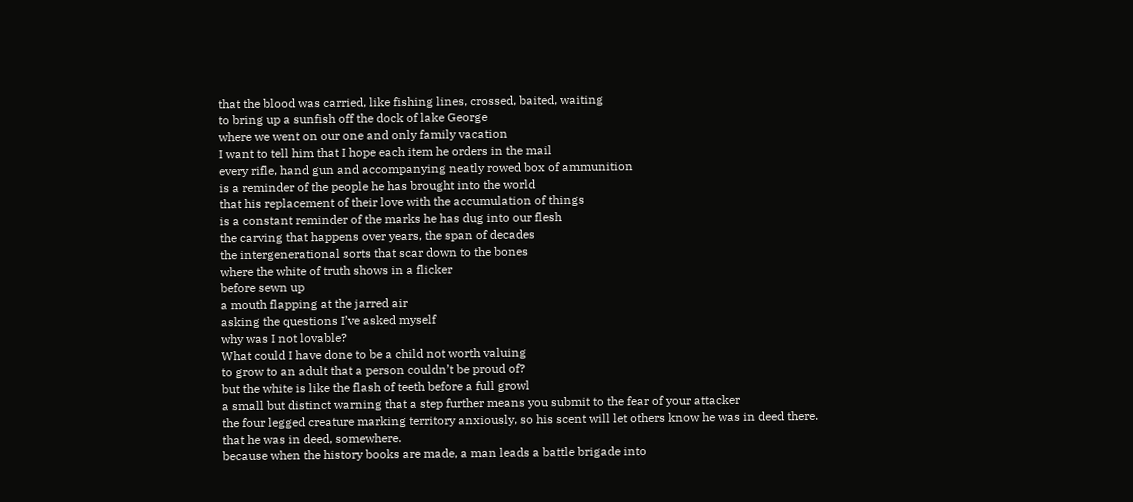that the blood was carried, like fishing lines, crossed, baited, waiting
to bring up a sunfish off the dock of lake George
where we went on our one and only family vacation
I want to tell him that I hope each item he orders in the mail
every rifle, hand gun and accompanying neatly rowed box of ammunition
is a reminder of the people he has brought into the world
that his replacement of their love with the accumulation of things
is a constant reminder of the marks he has dug into our flesh
the carving that happens over years, the span of decades
the intergenerational sorts that scar down to the bones
where the white of truth shows in a flicker
before sewn up
a mouth flapping at the jarred air
asking the questions I’ve asked myself
why was I not lovable?
What could I have done to be a child not worth valuing
to grow to an adult that a person couldn’t be proud of?
but the white is like the flash of teeth before a full growl
a small but distinct warning that a step further means you submit to the fear of your attacker
the four legged creature marking territory anxiously, so his scent will let others know he was in deed there. that he was in deed, somewhere.
because when the history books are made, a man leads a battle brigade into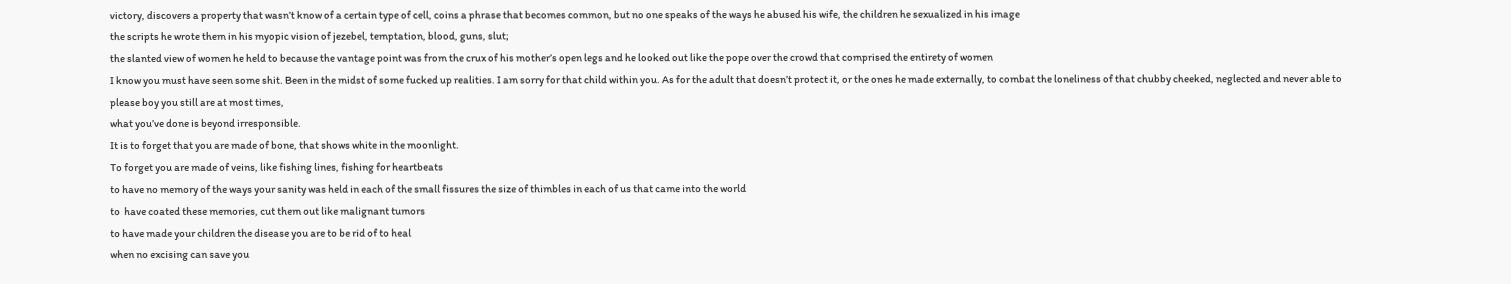victory, discovers a property that wasn’t know of a certain type of cell, coins a phrase that becomes common, but no one speaks of the ways he abused his wife, the children he sexualized in his image
the scripts he wrote them in his myopic vision of jezebel, temptation, blood, guns, slut;
the slanted view of women he held to because the vantage point was from the crux of his mother’s open legs and he looked out like the pope over the crowd that comprised the entirety of women
I know you must have seen some shit. Been in the midst of some fucked up realities. I am sorry for that child within you. As for the adult that doesn’t protect it, or the ones he made externally, to combat the loneliness of that chubby cheeked, neglected and never able to please boy you still are at most times,
what you’ve done is beyond irresponsible.
It is to forget that you are made of bone, that shows white in the moonlight.
To forget you are made of veins, like fishing lines, fishing for heartbeats
to have no memory of the ways your sanity was held in each of the small fissures the size of thimbles in each of us that came into the world
to  have coated these memories, cut them out like malignant tumors
to have made your children the disease you are to be rid of to heal
when no excising can save you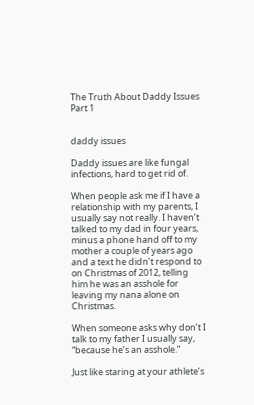The Truth About Daddy Issues Part 1


daddy issues

Daddy issues are like fungal infections, hard to get rid of.

When people ask me if I have a relationship with my parents, I usually say not really. I haven’t talked to my dad in four years, minus a phone hand off to my mother a couple of years ago and a text he didn’t respond to on Christmas of 2012, telling him he was an asshole for leaving my nana alone on Christmas.

When someone asks why don’t I talk to my father I usually say, “because he’s an asshole.”

Just like staring at your athlete’s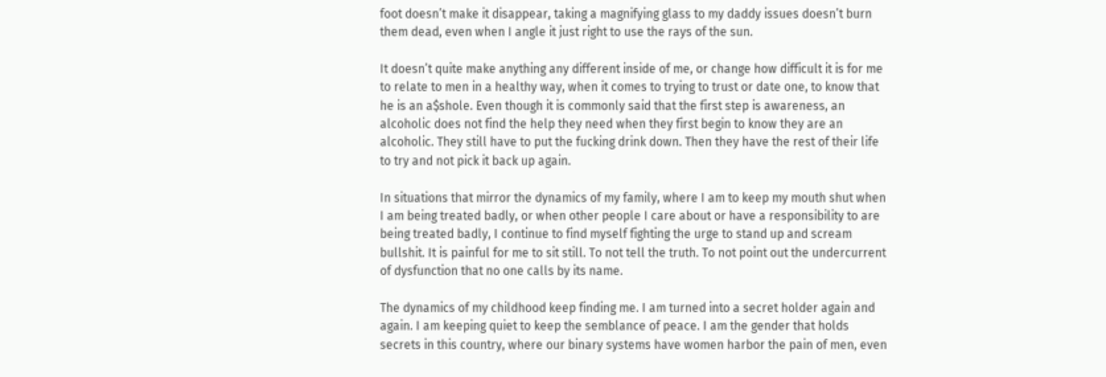foot doesn’t make it disappear, taking a magnifying glass to my daddy issues doesn’t burn them dead, even when I angle it just right to use the rays of the sun.

It doesn’t quite make anything any different inside of me, or change how difficult it is for me to relate to men in a healthy way, when it comes to trying to trust or date one, to know that he is an a$shole. Even though it is commonly said that the first step is awareness, an alcoholic does not find the help they need when they first begin to know they are an alcoholic. They still have to put the fucking drink down. Then they have the rest of their life to try and not pick it back up again.

In situations that mirror the dynamics of my family, where I am to keep my mouth shut when I am being treated badly, or when other people I care about or have a responsibility to are being treated badly, I continue to find myself fighting the urge to stand up and scream bullshit. It is painful for me to sit still. To not tell the truth. To not point out the undercurrent of dysfunction that no one calls by its name.

The dynamics of my childhood keep finding me. I am turned into a secret holder again and again. I am keeping quiet to keep the semblance of peace. I am the gender that holds secrets in this country, where our binary systems have women harbor the pain of men, even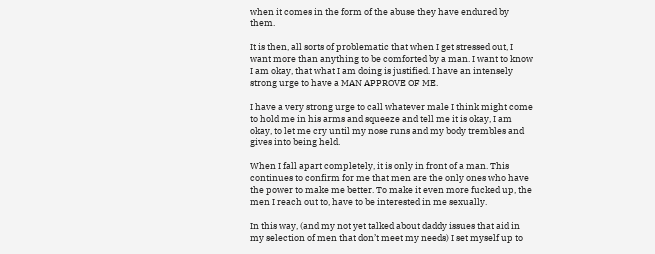when it comes in the form of the abuse they have endured by them.

It is then, all sorts of problematic that when I get stressed out, I want more than anything to be comforted by a man. I want to know I am okay, that what I am doing is justified. I have an intensely strong urge to have a MAN APPROVE OF ME.

I have a very strong urge to call whatever male I think might come to hold me in his arms and squeeze and tell me it is okay, I am okay, to let me cry until my nose runs and my body trembles and gives into being held.

When I fall apart completely, it is only in front of a man. This continues to confirm for me that men are the only ones who have the power to make me better. To make it even more fucked up, the men I reach out to, have to be interested in me sexually.

In this way, (and my not yet talked about daddy issues that aid in my selection of men that don’t meet my needs) I set myself up to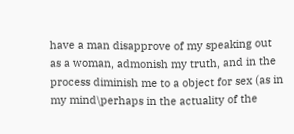have a man disapprove of my speaking out as a woman, admonish my truth, and in the process diminish me to a object for sex (as in my mind\perhaps in the actuality of the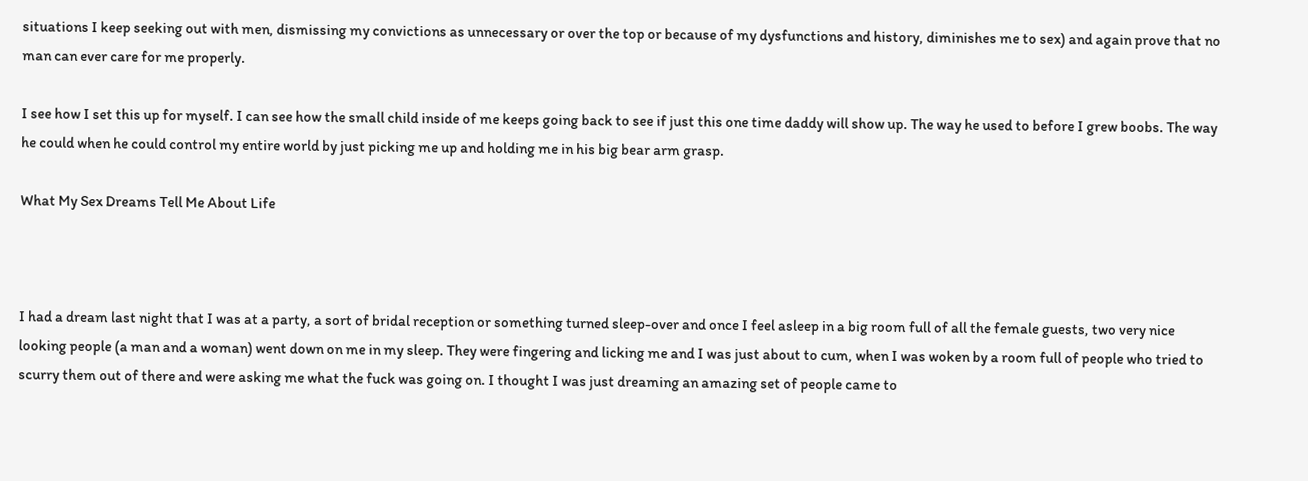situations I keep seeking out with men, dismissing my convictions as unnecessary or over the top or because of my dysfunctions and history, diminishes me to sex) and again prove that no man can ever care for me properly.

I see how I set this up for myself. I can see how the small child inside of me keeps going back to see if just this one time daddy will show up. The way he used to before I grew boobs. The way he could when he could control my entire world by just picking me up and holding me in his big bear arm grasp.

What My Sex Dreams Tell Me About Life



I had a dream last night that I was at a party, a sort of bridal reception or something turned sleep-over and once I feel asleep in a big room full of all the female guests, two very nice looking people (a man and a woman) went down on me in my sleep. They were fingering and licking me and I was just about to cum, when I was woken by a room full of people who tried to scurry them out of there and were asking me what the fuck was going on. I thought I was just dreaming an amazing set of people came to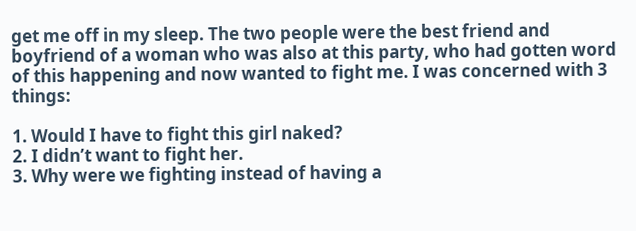get me off in my sleep. The two people were the best friend and boyfriend of a woman who was also at this party, who had gotten word of this happening and now wanted to fight me. I was concerned with 3 things:

1. Would I have to fight this girl naked?
2. I didn’t want to fight her.
3. Why were we fighting instead of having a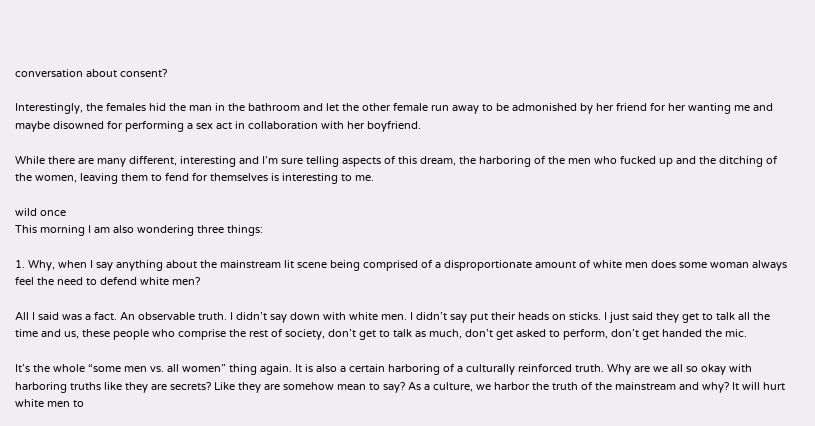conversation about consent?

Interestingly, the females hid the man in the bathroom and let the other female run away to be admonished by her friend for her wanting me and maybe disowned for performing a sex act in collaboration with her boyfriend.

While there are many different, interesting and I’m sure telling aspects of this dream, the harboring of the men who fucked up and the ditching of the women, leaving them to fend for themselves is interesting to me.

wild once
This morning I am also wondering three things:

1. Why, when I say anything about the mainstream lit scene being comprised of a disproportionate amount of white men does some woman always feel the need to defend white men?

All I said was a fact. An observable truth. I didn’t say down with white men. I didn’t say put their heads on sticks. I just said they get to talk all the time and us, these people who comprise the rest of society, don’t get to talk as much, don’t get asked to perform, don’t get handed the mic.

It’s the whole “some men vs. all women” thing again. It is also a certain harboring of a culturally reinforced truth. Why are we all so okay with harboring truths like they are secrets? Like they are somehow mean to say? As a culture, we harbor the truth of the mainstream and why? It will hurt white men to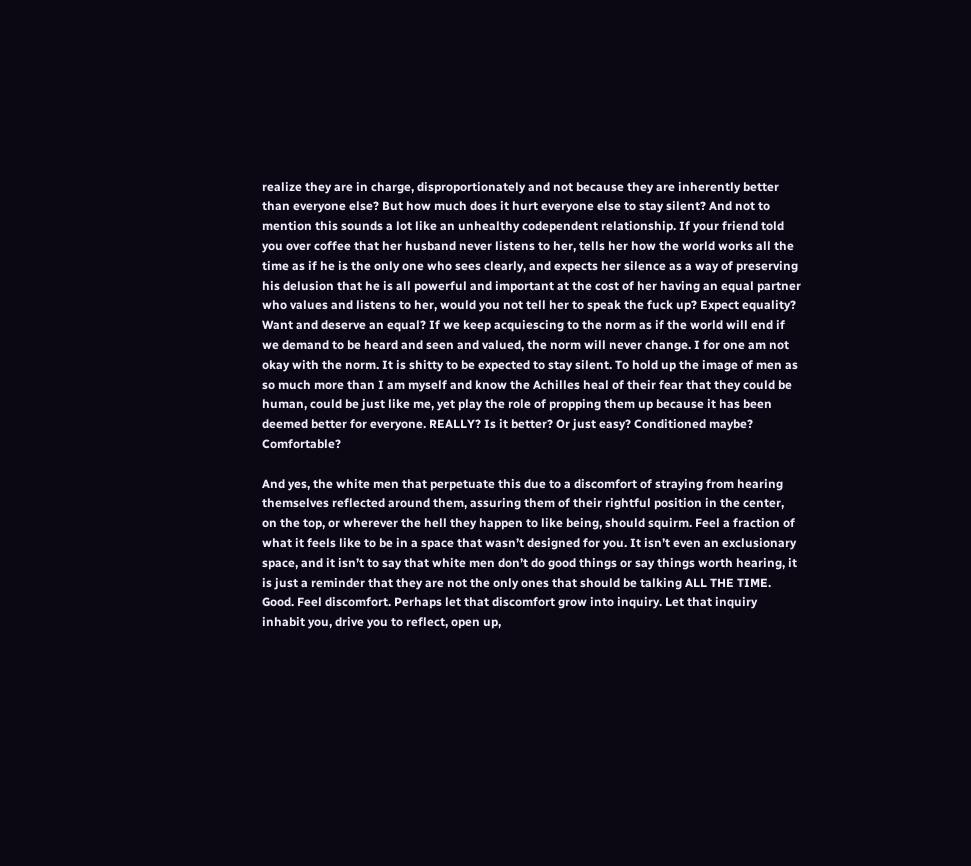realize they are in charge, disproportionately and not because they are inherently better than everyone else? But how much does it hurt everyone else to stay silent? And not to mention this sounds a lot like an unhealthy codependent relationship. If your friend told you over coffee that her husband never listens to her, tells her how the world works all the time as if he is the only one who sees clearly, and expects her silence as a way of preserving his delusion that he is all powerful and important at the cost of her having an equal partner who values and listens to her, would you not tell her to speak the fuck up? Expect equality? Want and deserve an equal? If we keep acquiescing to the norm as if the world will end if we demand to be heard and seen and valued, the norm will never change. I for one am not okay with the norm. It is shitty to be expected to stay silent. To hold up the image of men as so much more than I am myself and know the Achilles heal of their fear that they could be human, could be just like me, yet play the role of propping them up because it has been deemed better for everyone. REALLY? Is it better? Or just easy? Conditioned maybe? Comfortable?

And yes, the white men that perpetuate this due to a discomfort of straying from hearing themselves reflected around them, assuring them of their rightful position in the center, on the top, or wherever the hell they happen to like being, should squirm. Feel a fraction of what it feels like to be in a space that wasn’t designed for you. It isn’t even an exclusionary space, and it isn’t to say that white men don’t do good things or say things worth hearing, it is just a reminder that they are not the only ones that should be talking ALL THE TIME. Good. Feel discomfort. Perhaps let that discomfort grow into inquiry. Let that inquiry inhabit you, drive you to reflect, open up,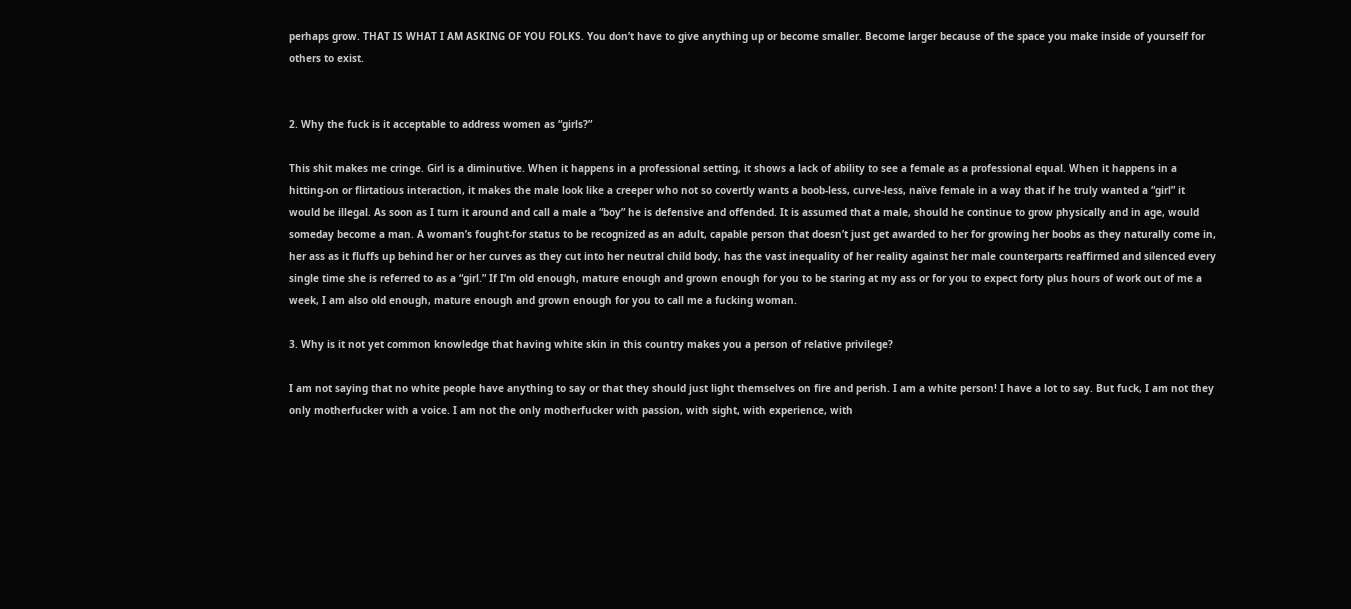perhaps grow. THAT IS WHAT I AM ASKING OF YOU FOLKS. You don’t have to give anything up or become smaller. Become larger because of the space you make inside of yourself for others to exist.


2. Why the fuck is it acceptable to address women as “girls?”

This shit makes me cringe. Girl is a diminutive. When it happens in a professional setting, it shows a lack of ability to see a female as a professional equal. When it happens in a hitting-on or flirtatious interaction, it makes the male look like a creeper who not so covertly wants a boob-less, curve-less, naïve female in a way that if he truly wanted a “girl” it would be illegal. As soon as I turn it around and call a male a “boy” he is defensive and offended. It is assumed that a male, should he continue to grow physically and in age, would someday become a man. A woman’s fought-for status to be recognized as an adult, capable person that doesn’t just get awarded to her for growing her boobs as they naturally come in, her ass as it fluffs up behind her or her curves as they cut into her neutral child body, has the vast inequality of her reality against her male counterparts reaffirmed and silenced every single time she is referred to as a “girl.” If I’m old enough, mature enough and grown enough for you to be staring at my ass or for you to expect forty plus hours of work out of me a week, I am also old enough, mature enough and grown enough for you to call me a fucking woman.

3. Why is it not yet common knowledge that having white skin in this country makes you a person of relative privilege?

I am not saying that no white people have anything to say or that they should just light themselves on fire and perish. I am a white person! I have a lot to say. But fuck, I am not they only motherfucker with a voice. I am not the only motherfucker with passion, with sight, with experience, with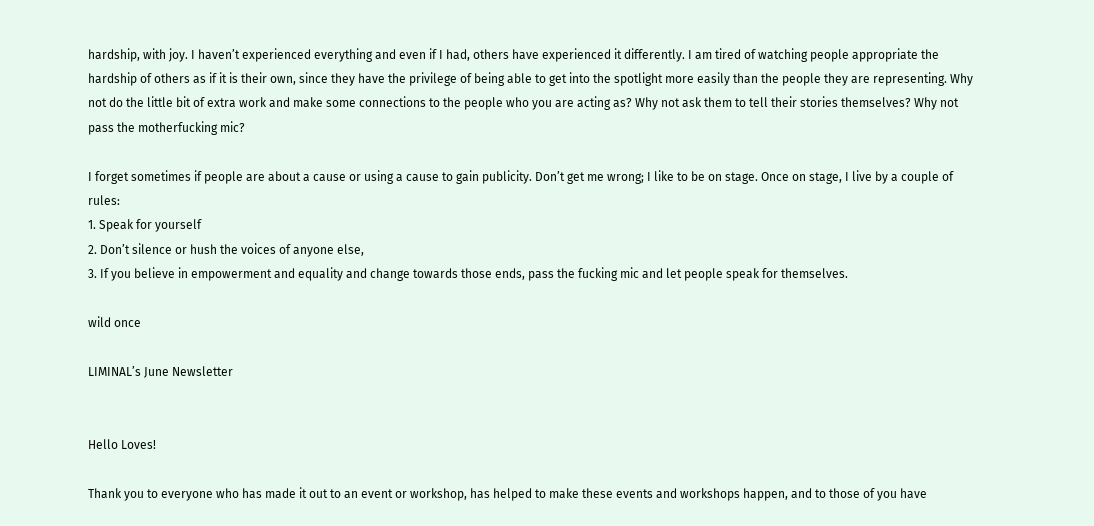hardship, with joy. I haven’t experienced everything and even if I had, others have experienced it differently. I am tired of watching people appropriate the hardship of others as if it is their own, since they have the privilege of being able to get into the spotlight more easily than the people they are representing. Why not do the little bit of extra work and make some connections to the people who you are acting as? Why not ask them to tell their stories themselves? Why not pass the motherfucking mic?

I forget sometimes if people are about a cause or using a cause to gain publicity. Don’t get me wrong; I like to be on stage. Once on stage, I live by a couple of rules:
1. Speak for yourself
2. Don’t silence or hush the voices of anyone else,
3. If you believe in empowerment and equality and change towards those ends, pass the fucking mic and let people speak for themselves.

wild once

LIMINAL’s June Newsletter


Hello Loves!

Thank you to everyone who has made it out to an event or workshop, has helped to make these events and workshops happen, and to those of you have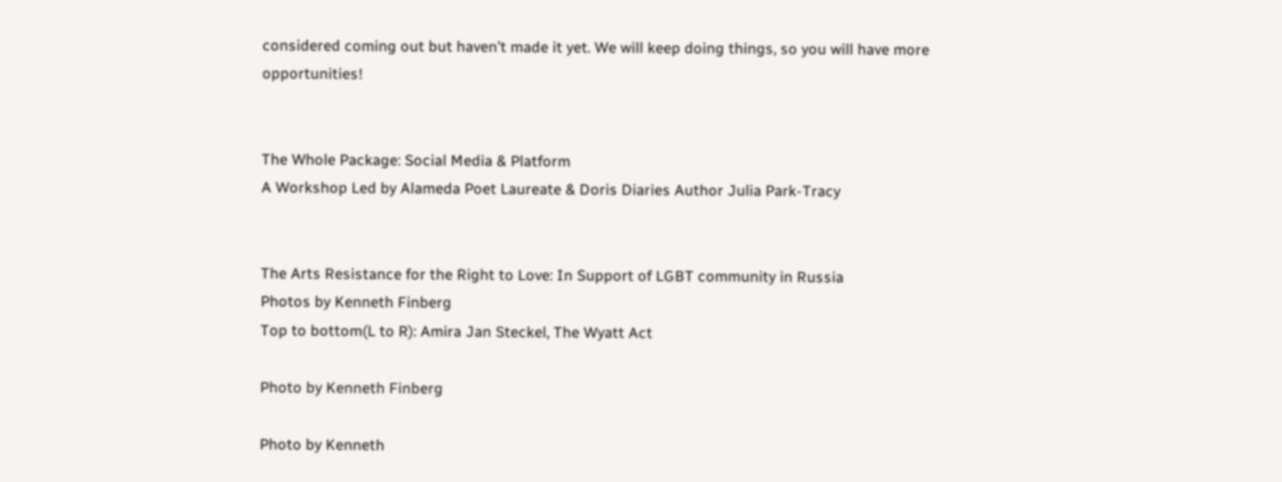considered coming out but haven’t made it yet. We will keep doing things, so you will have more opportunities!


The Whole Package: Social Media & Platform
A Workshop Led by Alameda Poet Laureate & Doris Diaries Author Julia Park-Tracy


The Arts Resistance for the Right to Love: In Support of LGBT community in Russia
Photos by Kenneth Finberg
Top to bottom(L to R): Amira Jan Steckel, The Wyatt Act

Photo by Kenneth Finberg

Photo by Kenneth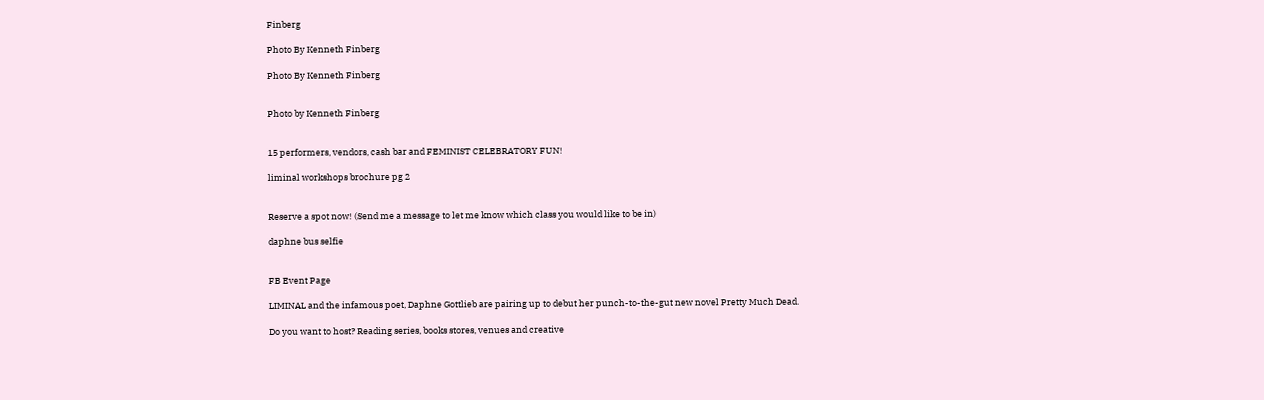Finberg

Photo By Kenneth Finberg

Photo By Kenneth Finberg


Photo by Kenneth Finberg


15 performers, vendors, cash bar and FEMINIST CELEBRATORY FUN!

liminal workshops brochure pg 2


Reserve a spot now! (Send me a message to let me know which class you would like to be in)

daphne bus selfie


FB Event Page

LIMINAL and the infamous poet, Daphne Gottlieb are pairing up to debut her punch-to-the-gut new novel Pretty Much Dead.

Do you want to host? Reading series, books stores, venues and creative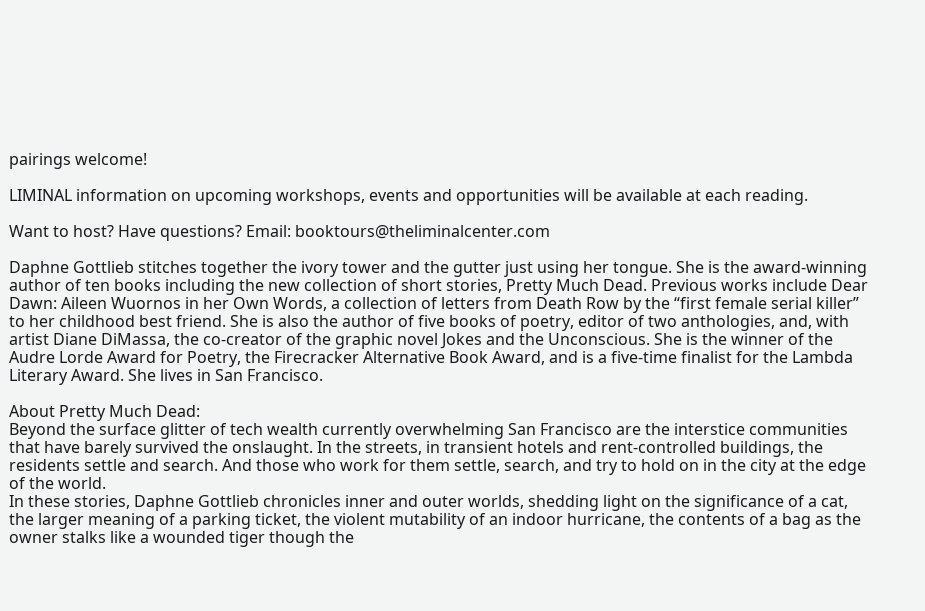pairings welcome!

LIMINAL information on upcoming workshops, events and opportunities will be available at each reading.

Want to host? Have questions? Email: booktours@theliminalcenter.com

Daphne Gottlieb stitches together the ivory tower and the gutter just using her tongue. She is the award-winning author of ten books including the new collection of short stories, Pretty Much Dead. Previous works include Dear Dawn: Aileen Wuornos in her Own Words, a collection of letters from Death Row by the “first female serial killer” to her childhood best friend. She is also the author of five books of poetry, editor of two anthologies, and, with artist Diane DiMassa, the co-creator of the graphic novel Jokes and the Unconscious. She is the winner of the Audre Lorde Award for Poetry, the Firecracker Alternative Book Award, and is a five-time finalist for the Lambda Literary Award. She lives in San Francisco.

About Pretty Much Dead:
Beyond the surface glitter of tech wealth currently overwhelming San Francisco are the interstice communities that have barely survived the onslaught. In the streets, in transient hotels and rent-controlled buildings, the residents settle and search. And those who work for them settle, search, and try to hold on in the city at the edge of the world.
In these stories, Daphne Gottlieb chronicles inner and outer worlds, shedding light on the significance of a cat, the larger meaning of a parking ticket, the violent mutability of an indoor hurricane, the contents of a bag as the owner stalks like a wounded tiger though the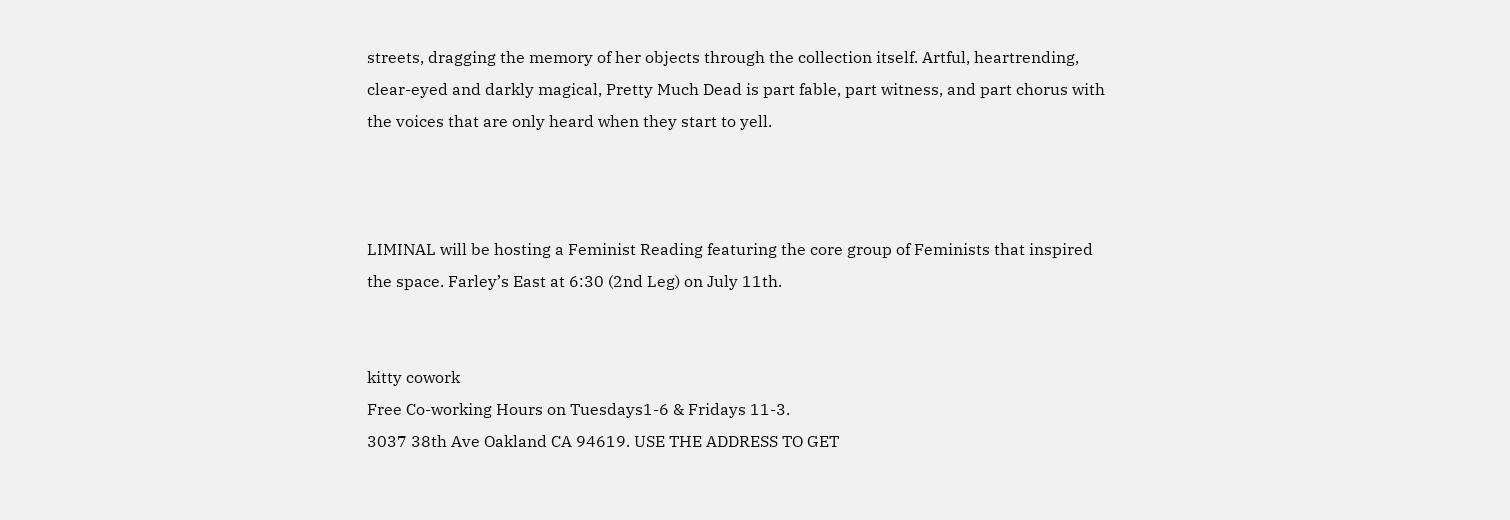streets, dragging the memory of her objects through the collection itself. Artful, heartrending, clear-eyed and darkly magical, Pretty Much Dead is part fable, part witness, and part chorus with the voices that are only heard when they start to yell.



LIMINAL will be hosting a Feminist Reading featuring the core group of Feminists that inspired the space. Farley’s East at 6:30 (2nd Leg) on July 11th.


kitty cowork
Free Co-working Hours on Tuesdays1-6 & Fridays 11-3.
3037 38th Ave Oakland CA 94619. USE THE ADDRESS TO GET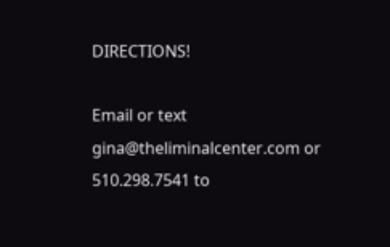DIRECTIONS!

Email or text gina@theliminalcenter.com or 510.298.7541 to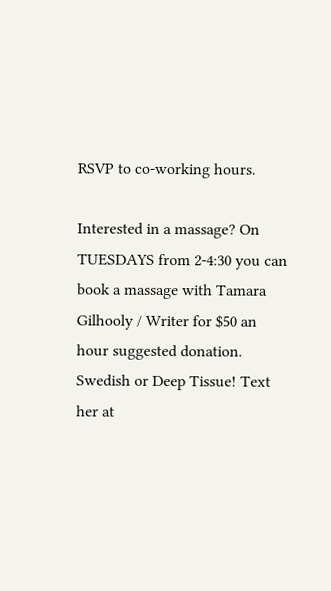RSVP to co-working hours.

Interested in a massage? On TUESDAYS from 2-4:30 you can book a massage with Tamara Gilhooly / Writer for $50 an hour suggested donation. Swedish or Deep Tissue! Text her at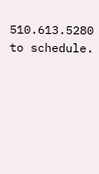510.613.5280 to schedule.